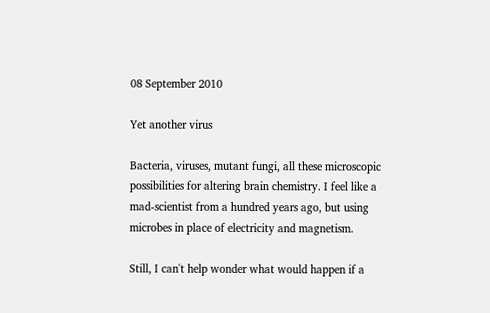08 September 2010

Yet another virus

Bacteria, viruses, mutant fungi, all these microscopic possibilities for altering brain chemistry. I feel like a mad-scientist from a hundred years ago, but using microbes in place of electricity and magnetism.

Still, I can't help wonder what would happen if a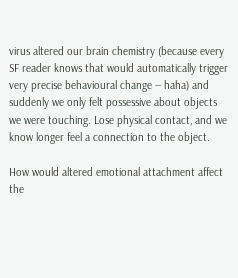virus altered our brain chemistry (because every SF reader knows that would automatically trigger very precise behavioural change -- haha) and suddenly we only felt possessive about objects we were touching. Lose physical contact, and we know longer feel a connection to the object.

How would altered emotional attachment affect the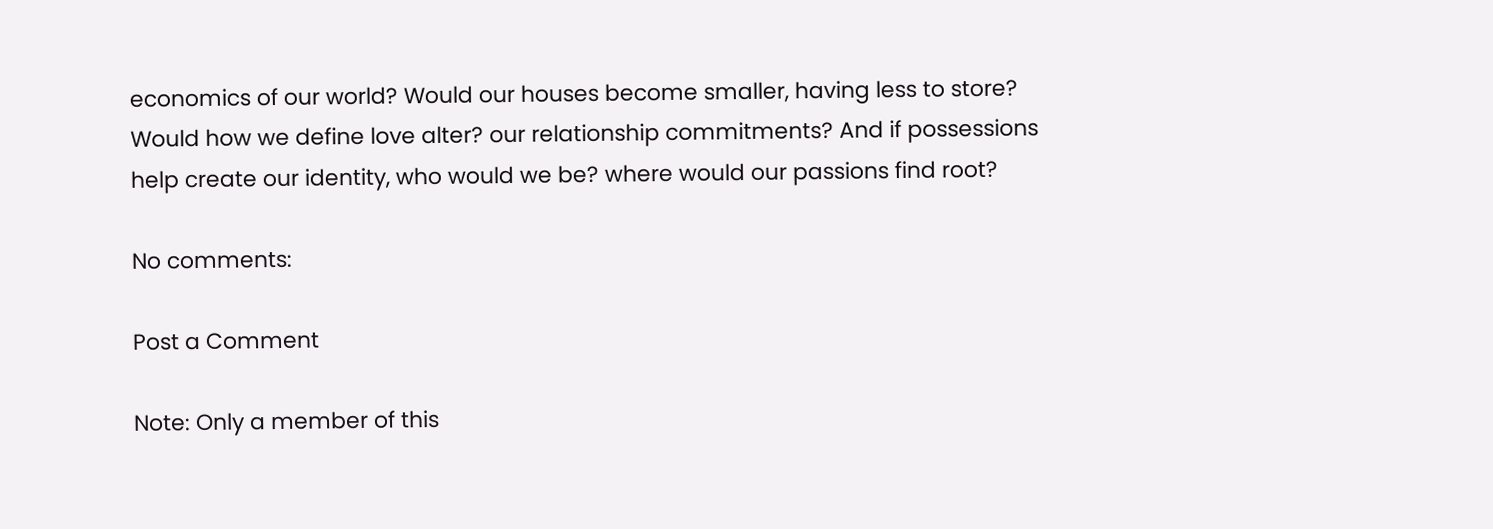economics of our world? Would our houses become smaller, having less to store? Would how we define love alter? our relationship commitments? And if possessions help create our identity, who would we be? where would our passions find root?

No comments:

Post a Comment

Note: Only a member of this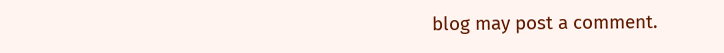blog may post a comment.